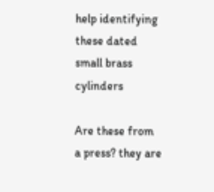help identifying these dated small brass cylinders

Are these from a press? they are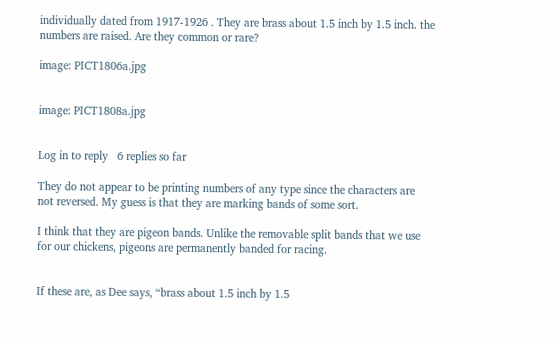individually dated from 1917-1926 . They are brass about 1.5 inch by 1.5 inch. the numbers are raised. Are they common or rare?

image: PICT1806a.jpg


image: PICT1808a.jpg


Log in to reply   6 replies so far

They do not appear to be printing numbers of any type since the characters are not reversed. My guess is that they are marking bands of some sort.

I think that they are pigeon bands. Unlike the removable split bands that we use for our chickens, pigeons are permanently banded for racing.


If these are, as Dee says, “brass about 1.5 inch by 1.5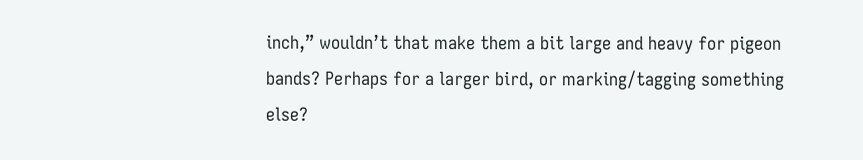inch,” wouldn’t that make them a bit large and heavy for pigeon bands? Perhaps for a larger bird, or marking/tagging something else?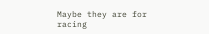Maybe they are for racing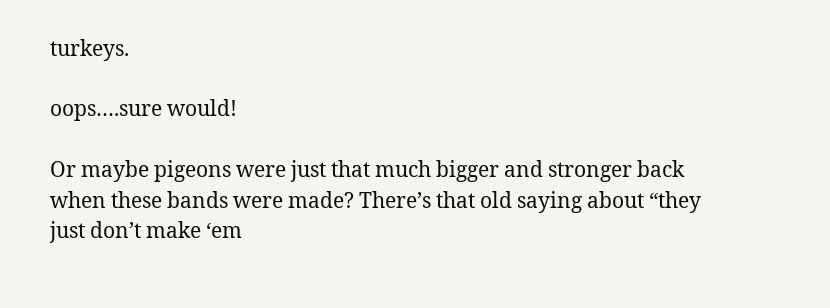turkeys.

oops….sure would!

Or maybe pigeons were just that much bigger and stronger back when these bands were made? There’s that old saying about “they just don’t make ‘em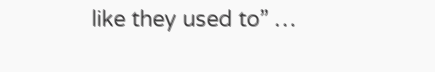like they used to” …